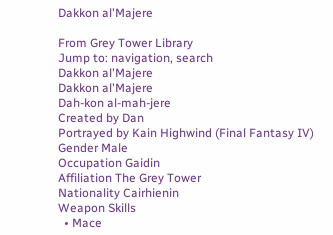Dakkon al'Majere

From Grey Tower Library
Jump to: navigation, search
Dakkon al'Majere
Dakkon al'Majere
Dah-kon al-mah-jere
Created by Dan
Portrayed by Kain Highwind (Final Fantasy IV)
Gender Male
Occupation Gaidin
Affiliation The Grey Tower
Nationality Cairhienin
Weapon Skills
  • Mace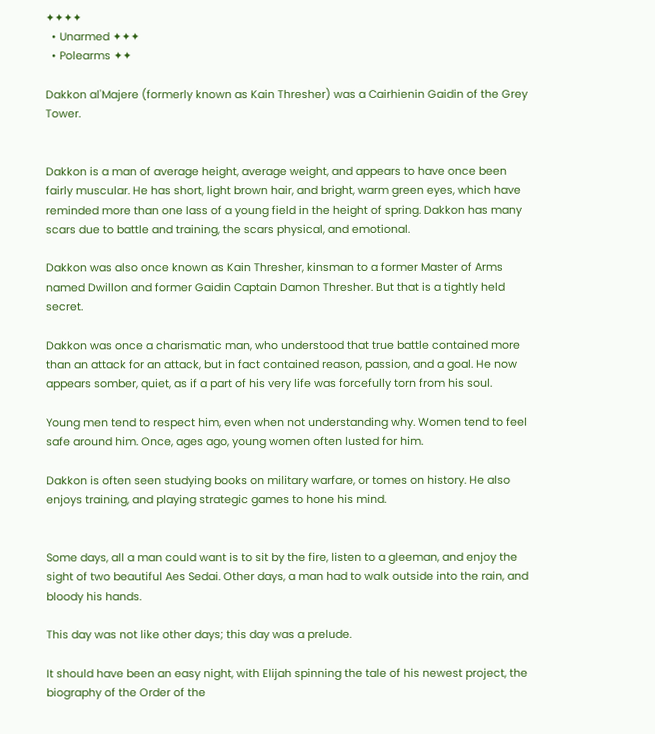✦✦✦✦
  • Unarmed ✦✦✦
  • Polearms ✦✦

Dakkon al'Majere (formerly known as Kain Thresher) was a Cairhienin Gaidin of the Grey Tower.


Dakkon is a man of average height, average weight, and appears to have once been fairly muscular. He has short, light brown hair, and bright, warm green eyes, which have reminded more than one lass of a young field in the height of spring. Dakkon has many scars due to battle and training, the scars physical, and emotional.

Dakkon was also once known as Kain Thresher, kinsman to a former Master of Arms named Dwillon and former Gaidin Captain Damon Thresher. But that is a tightly held secret.

Dakkon was once a charismatic man, who understood that true battle contained more than an attack for an attack, but in fact contained reason, passion, and a goal. He now appears somber, quiet, as if a part of his very life was forcefully torn from his soul.

Young men tend to respect him, even when not understanding why. Women tend to feel safe around him. Once, ages ago, young women often lusted for him.

Dakkon is often seen studying books on military warfare, or tomes on history. He also enjoys training, and playing strategic games to hone his mind.


Some days, all a man could want is to sit by the fire, listen to a gleeman, and enjoy the sight of two beautiful Aes Sedai. Other days, a man had to walk outside into the rain, and bloody his hands.

This day was not like other days; this day was a prelude.

It should have been an easy night, with Elijah spinning the tale of his newest project, the biography of the Order of the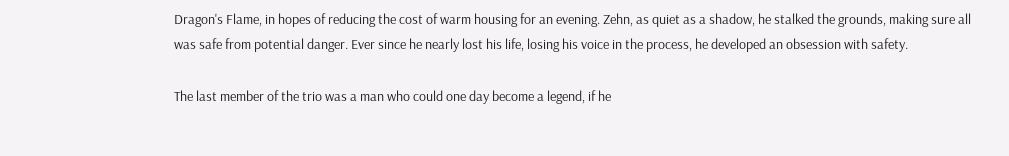Dragon's Flame, in hopes of reducing the cost of warm housing for an evening. Zehn, as quiet as a shadow, he stalked the grounds, making sure all was safe from potential danger. Ever since he nearly lost his life, losing his voice in the process, he developed an obsession with safety.

The last member of the trio was a man who could one day become a legend, if he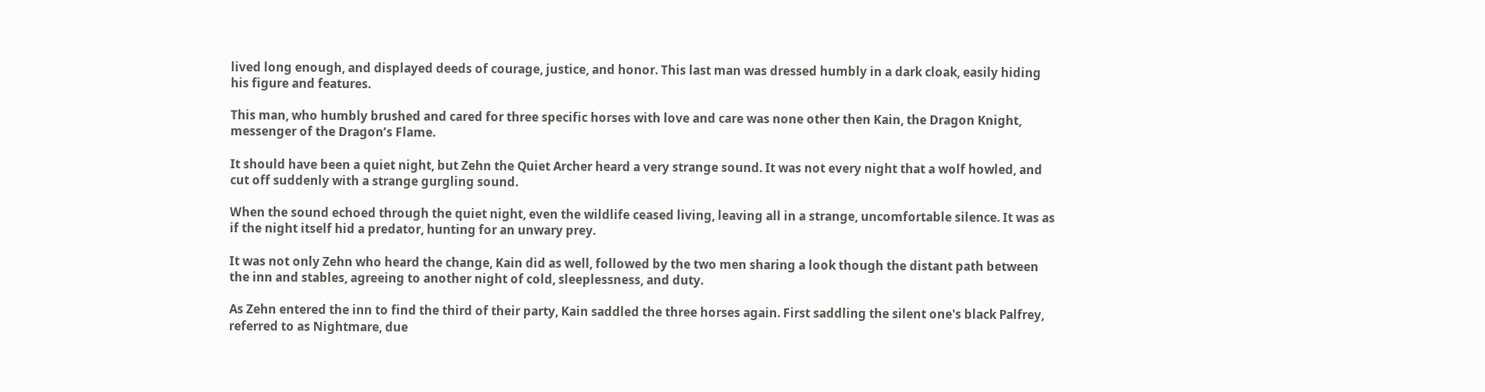lived long enough, and displayed deeds of courage, justice, and honor. This last man was dressed humbly in a dark cloak, easily hiding his figure and features.

This man, who humbly brushed and cared for three specific horses with love and care was none other then Kain, the Dragon Knight, messenger of the Dragon’s Flame.

It should have been a quiet night, but Zehn the Quiet Archer heard a very strange sound. It was not every night that a wolf howled, and cut off suddenly with a strange gurgling sound.

When the sound echoed through the quiet night, even the wildlife ceased living, leaving all in a strange, uncomfortable silence. It was as if the night itself hid a predator, hunting for an unwary prey.

It was not only Zehn who heard the change, Kain did as well, followed by the two men sharing a look though the distant path between the inn and stables, agreeing to another night of cold, sleeplessness, and duty.

As Zehn entered the inn to find the third of their party, Kain saddled the three horses again. First saddling the silent one's black Palfrey, referred to as Nightmare, due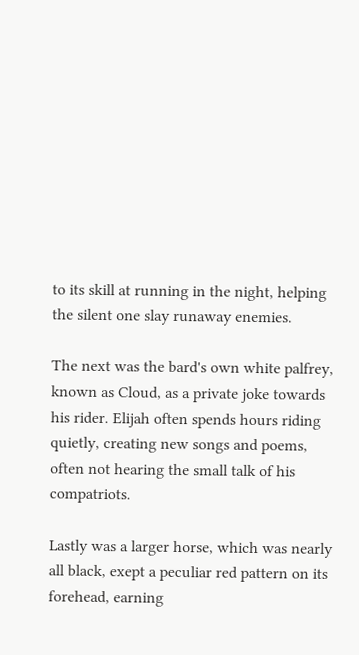to its skill at running in the night, helping the silent one slay runaway enemies.

The next was the bard's own white palfrey, known as Cloud, as a private joke towards his rider. Elijah often spends hours riding quietly, creating new songs and poems, often not hearing the small talk of his compatriots.

Lastly was a larger horse, which was nearly all black, exept a peculiar red pattern on its forehead, earning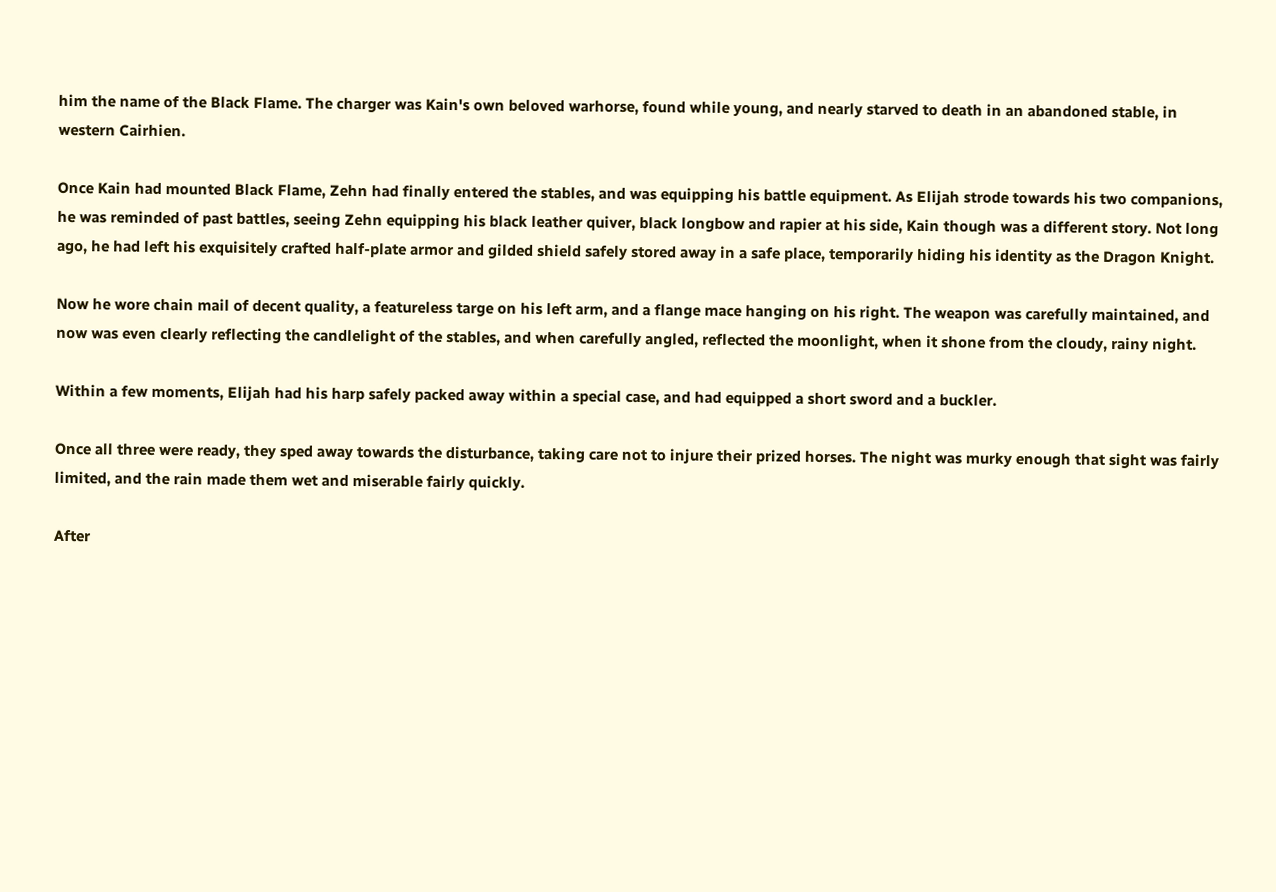him the name of the Black Flame. The charger was Kain's own beloved warhorse, found while young, and nearly starved to death in an abandoned stable, in western Cairhien.

Once Kain had mounted Black Flame, Zehn had finally entered the stables, and was equipping his battle equipment. As Elijah strode towards his two companions, he was reminded of past battles, seeing Zehn equipping his black leather quiver, black longbow and rapier at his side, Kain though was a different story. Not long ago, he had left his exquisitely crafted half-plate armor and gilded shield safely stored away in a safe place, temporarily hiding his identity as the Dragon Knight.

Now he wore chain mail of decent quality, a featureless targe on his left arm, and a flange mace hanging on his right. The weapon was carefully maintained, and now was even clearly reflecting the candlelight of the stables, and when carefully angled, reflected the moonlight, when it shone from the cloudy, rainy night.

Within a few moments, Elijah had his harp safely packed away within a special case, and had equipped a short sword and a buckler.

Once all three were ready, they sped away towards the disturbance, taking care not to injure their prized horses. The night was murky enough that sight was fairly limited, and the rain made them wet and miserable fairly quickly.

After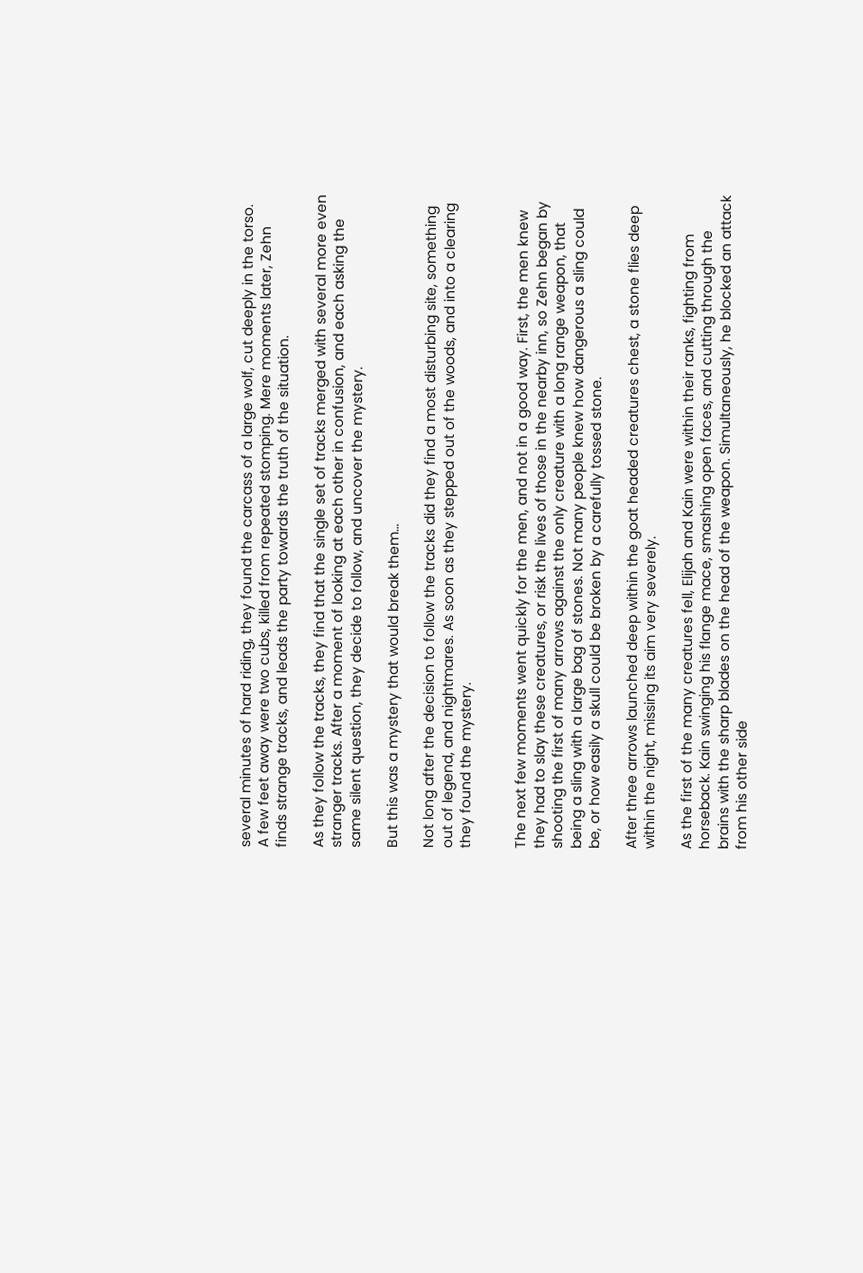several minutes of hard riding, they found the carcass of a large wolf, cut deeply in the torso. A few feet away were two cubs, killed from repeated stomping. Mere moments later, Zehn finds strange tracks, and leads the party towards the truth of the situation.

As they follow the tracks, they find that the single set of tracks merged with several more even stranger tracks. After a moment of looking at each other in confusion, and each asking the same silent question, they decide to follow, and uncover the mystery.

But this was a mystery that would break them…

Not long after the decision to follow the tracks did they find a most disturbing site, something out of legend, and nightmares. As soon as they stepped out of the woods, and into a clearing they found the mystery.


The next few moments went quickly for the men, and not in a good way. First, the men knew they had to slay these creatures, or risk the lives of those in the nearby inn, so Zehn began by shooting the first of many arrows against the only creature with a long range weapon, that being a sling with a large bag of stones. Not many people knew how dangerous a sling could be, or how easily a skull could be broken by a carefully tossed stone.

After three arrows launched deep within the goat headed creatures chest, a stone flies deep within the night, missing its aim very severely.

As the first of the many creatures fell, Elijah and Kain were within their ranks, fighting from horseback. Kain swinging his flange mace, smashing open faces, and cutting through the brains with the sharp blades on the head of the weapon. Simultaneously, he blocked an attack from his other side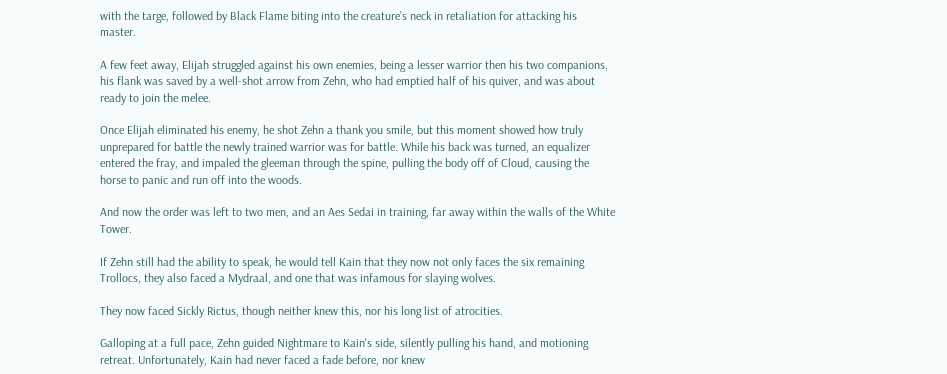with the targe, followed by Black Flame biting into the creature’s neck in retaliation for attacking his master.

A few feet away, Elijah struggled against his own enemies, being a lesser warrior then his two companions, his flank was saved by a well-shot arrow from Zehn, who had emptied half of his quiver, and was about ready to join the melee.

Once Elijah eliminated his enemy, he shot Zehn a thank you smile, but this moment showed how truly unprepared for battle the newly trained warrior was for battle. While his back was turned, an equalizer entered the fray, and impaled the gleeman through the spine, pulling the body off of Cloud, causing the horse to panic and run off into the woods.

And now the order was left to two men, and an Aes Sedai in training, far away within the walls of the White Tower.

If Zehn still had the ability to speak, he would tell Kain that they now not only faces the six remaining Trollocs, they also faced a Mydraal, and one that was infamous for slaying wolves.

They now faced Sickly Rictus, though neither knew this, nor his long list of atrocities.

Galloping at a full pace, Zehn guided Nightmare to Kain's side, silently pulling his hand, and motioning retreat. Unfortunately, Kain had never faced a fade before, nor knew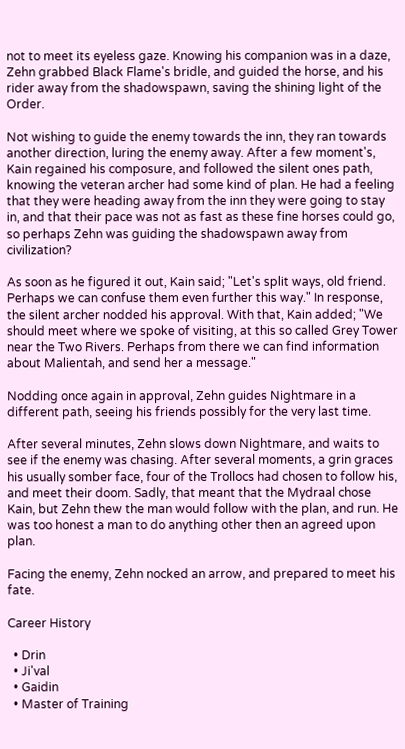not to meet its eyeless gaze. Knowing his companion was in a daze, Zehn grabbed Black Flame's bridle, and guided the horse, and his rider away from the shadowspawn, saving the shining light of the Order.

Not wishing to guide the enemy towards the inn, they ran towards another direction, luring the enemy away. After a few moment's, Kain regained his composure, and followed the silent ones path, knowing the veteran archer had some kind of plan. He had a feeling that they were heading away from the inn they were going to stay in, and that their pace was not as fast as these fine horses could go, so perhaps Zehn was guiding the shadowspawn away from civilization?

As soon as he figured it out, Kain said; "Let's split ways, old friend. Perhaps we can confuse them even further this way." In response, the silent archer nodded his approval. With that, Kain added; "We should meet where we spoke of visiting, at this so called Grey Tower near the Two Rivers. Perhaps from there we can find information about Malientah, and send her a message."

Nodding once again in approval, Zehn guides Nightmare in a different path, seeing his friends possibly for the very last time.

After several minutes, Zehn slows down Nightmare, and waits to see if the enemy was chasing. After several moments, a grin graces his usually somber face, four of the Trollocs had chosen to follow his, and meet their doom. Sadly, that meant that the Mydraal chose Kain, but Zehn thew the man would follow with the plan, and run. He was too honest a man to do anything other then an agreed upon plan.

Facing the enemy, Zehn nocked an arrow, and prepared to meet his fate.

Career History

  • Drin
  • Ji'val
  • Gaidin
  • Master of Training